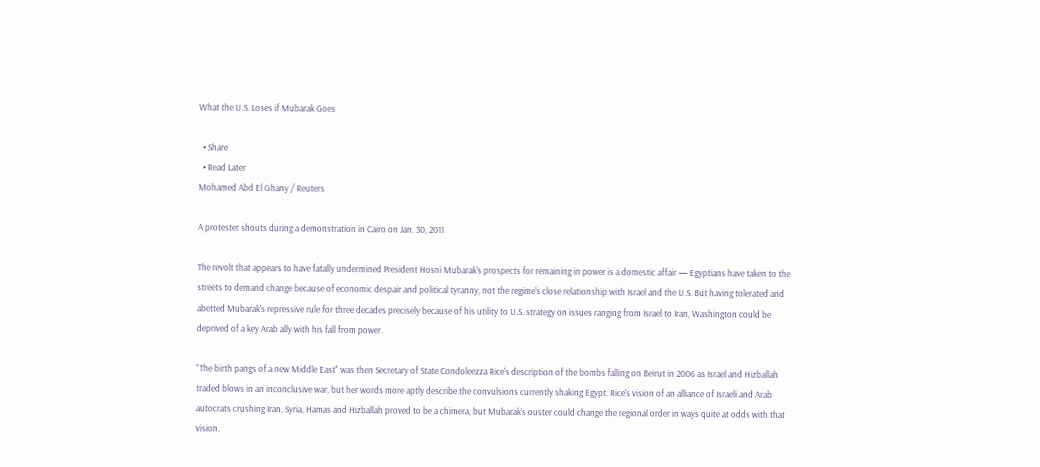What the U.S. Loses if Mubarak Goes

  • Share
  • Read Later
Mohamed Abd El Ghany / Reuters

A protester shouts during a demonstration in Cairo on Jan. 30, 2011

The revolt that appears to have fatally undermined President Hosni Mubarak's prospects for remaining in power is a domestic affair — Egyptians have taken to the streets to demand change because of economic despair and political tyranny, not the regime's close relationship with Israel and the U.S. But having tolerated and abetted Mubarak's repressive rule for three decades precisely because of his utility to U.S. strategy on issues ranging from Israel to Iran, Washington could be deprived of a key Arab ally with his fall from power.

"The birth pangs of a new Middle East" was then Secretary of State Condoleezza Rice's description of the bombs falling on Beirut in 2006 as Israel and Hizballah traded blows in an inconclusive war, but her words more aptly describe the convulsions currently shaking Egypt. Rice's vision of an alliance of Israeli and Arab autocrats crushing Iran, Syria, Hamas and Hizballah proved to be a chimera, but Mubarak's ouster could change the regional order in ways quite at odds with that vision.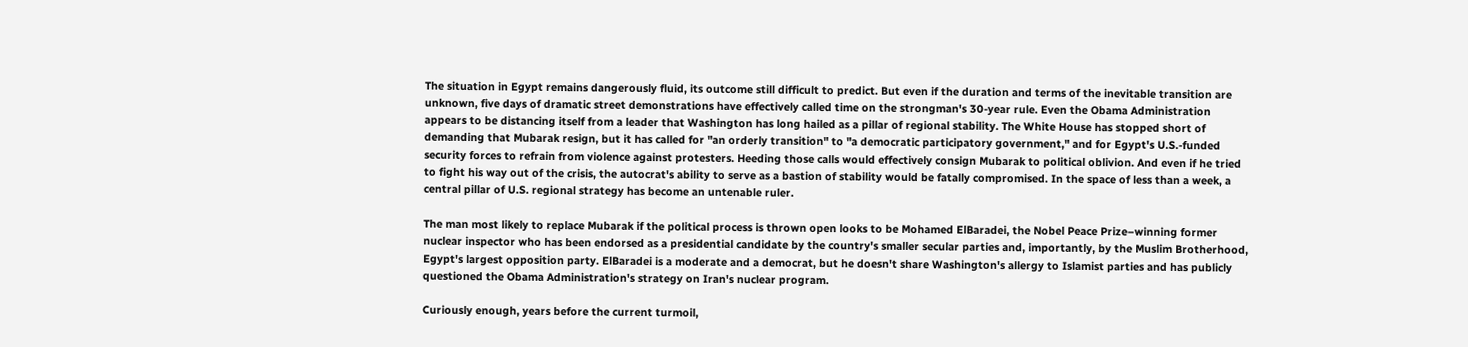The situation in Egypt remains dangerously fluid, its outcome still difficult to predict. But even if the duration and terms of the inevitable transition are unknown, five days of dramatic street demonstrations have effectively called time on the strongman's 30-year rule. Even the Obama Administration appears to be distancing itself from a leader that Washington has long hailed as a pillar of regional stability. The White House has stopped short of demanding that Mubarak resign, but it has called for "an orderly transition" to "a democratic participatory government," and for Egypt's U.S.-funded security forces to refrain from violence against protesters. Heeding those calls would effectively consign Mubarak to political oblivion. And even if he tried to fight his way out of the crisis, the autocrat's ability to serve as a bastion of stability would be fatally compromised. In the space of less than a week, a central pillar of U.S. regional strategy has become an untenable ruler.

The man most likely to replace Mubarak if the political process is thrown open looks to be Mohamed ElBaradei, the Nobel Peace Prize–winning former nuclear inspector who has been endorsed as a presidential candidate by the country's smaller secular parties and, importantly, by the Muslim Brotherhood, Egypt's largest opposition party. ElBaradei is a moderate and a democrat, but he doesn't share Washington's allergy to Islamist parties and has publicly questioned the Obama Administration's strategy on Iran's nuclear program.

Curiously enough, years before the current turmoil,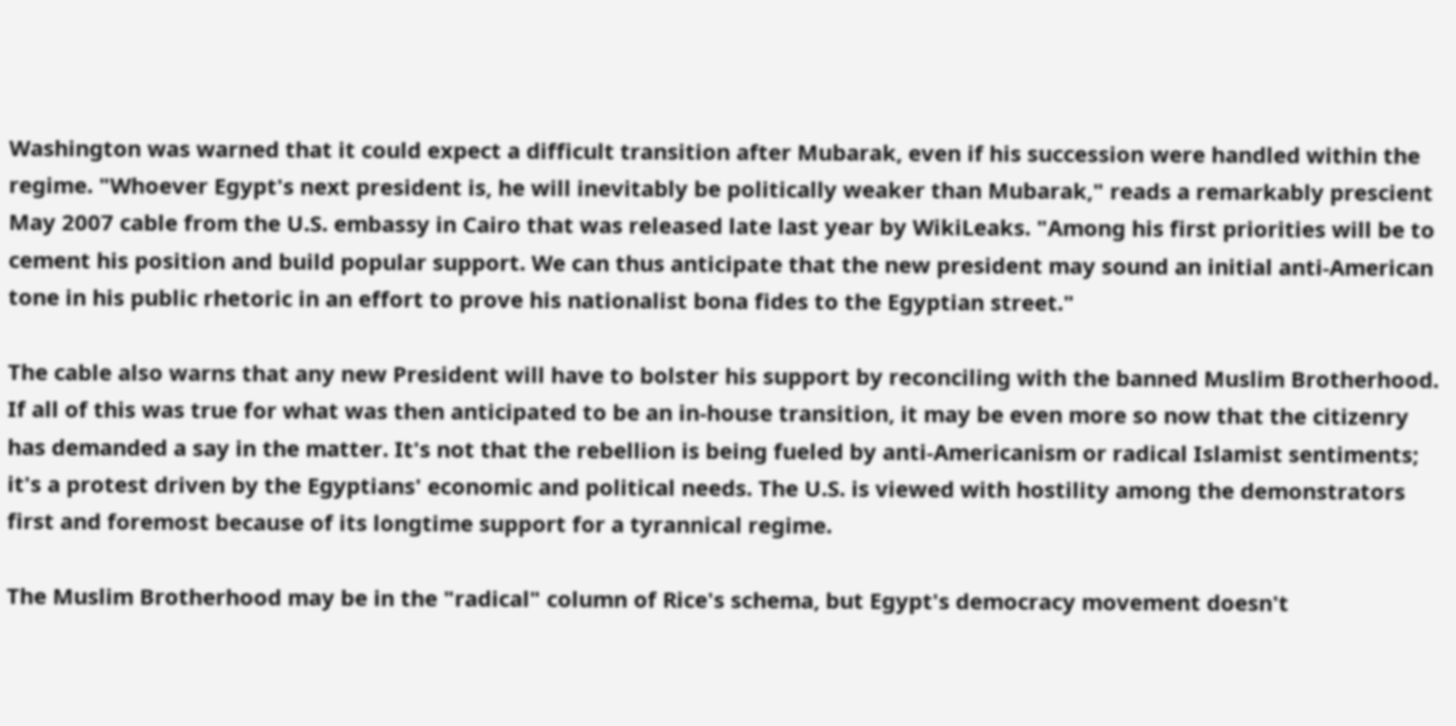Washington was warned that it could expect a difficult transition after Mubarak, even if his succession were handled within the regime. "Whoever Egypt's next president is, he will inevitably be politically weaker than Mubarak," reads a remarkably prescient May 2007 cable from the U.S. embassy in Cairo that was released late last year by WikiLeaks. "Among his first priorities will be to cement his position and build popular support. We can thus anticipate that the new president may sound an initial anti-American tone in his public rhetoric in an effort to prove his nationalist bona fides to the Egyptian street."

The cable also warns that any new President will have to bolster his support by reconciling with the banned Muslim Brotherhood. If all of this was true for what was then anticipated to be an in-house transition, it may be even more so now that the citizenry has demanded a say in the matter. It's not that the rebellion is being fueled by anti-Americanism or radical Islamist sentiments; it's a protest driven by the Egyptians' economic and political needs. The U.S. is viewed with hostility among the demonstrators first and foremost because of its longtime support for a tyrannical regime.

The Muslim Brotherhood may be in the "radical" column of Rice's schema, but Egypt's democracy movement doesn't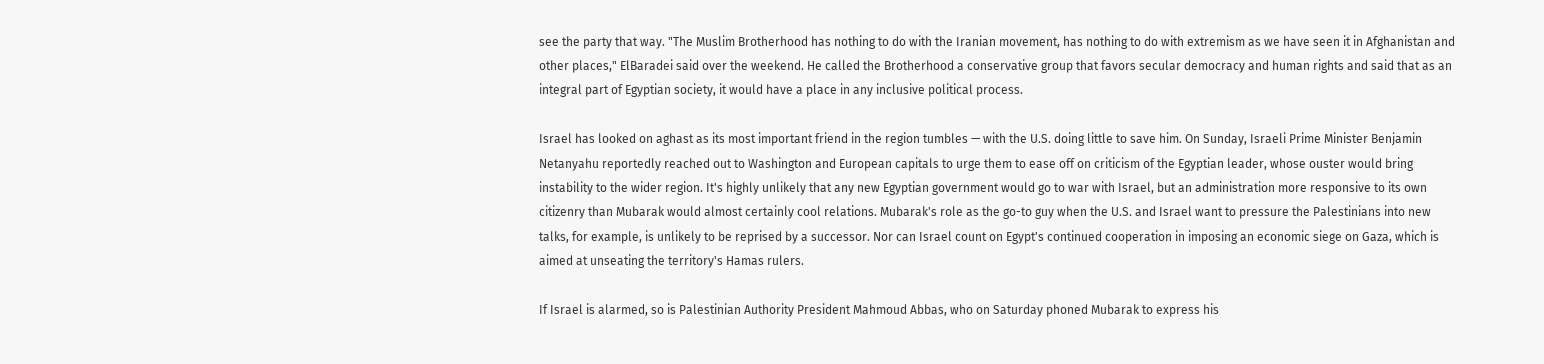see the party that way. "The Muslim Brotherhood has nothing to do with the Iranian movement, has nothing to do with extremism as we have seen it in Afghanistan and other places," ElBaradei said over the weekend. He called the Brotherhood a conservative group that favors secular democracy and human rights and said that as an integral part of Egyptian society, it would have a place in any inclusive political process.

Israel has looked on aghast as its most important friend in the region tumbles — with the U.S. doing little to save him. On Sunday, Israeli Prime Minister Benjamin Netanyahu reportedly reached out to Washington and European capitals to urge them to ease off on criticism of the Egyptian leader, whose ouster would bring instability to the wider region. It's highly unlikely that any new Egyptian government would go to war with Israel, but an administration more responsive to its own citizenry than Mubarak would almost certainly cool relations. Mubarak's role as the go-to guy when the U.S. and Israel want to pressure the Palestinians into new talks, for example, is unlikely to be reprised by a successor. Nor can Israel count on Egypt's continued cooperation in imposing an economic siege on Gaza, which is aimed at unseating the territory's Hamas rulers.

If Israel is alarmed, so is Palestinian Authority President Mahmoud Abbas, who on Saturday phoned Mubarak to express his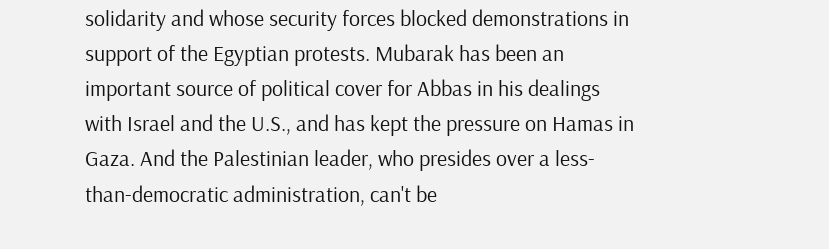solidarity and whose security forces blocked demonstrations in support of the Egyptian protests. Mubarak has been an important source of political cover for Abbas in his dealings with Israel and the U.S., and has kept the pressure on Hamas in Gaza. And the Palestinian leader, who presides over a less-than-democratic administration, can't be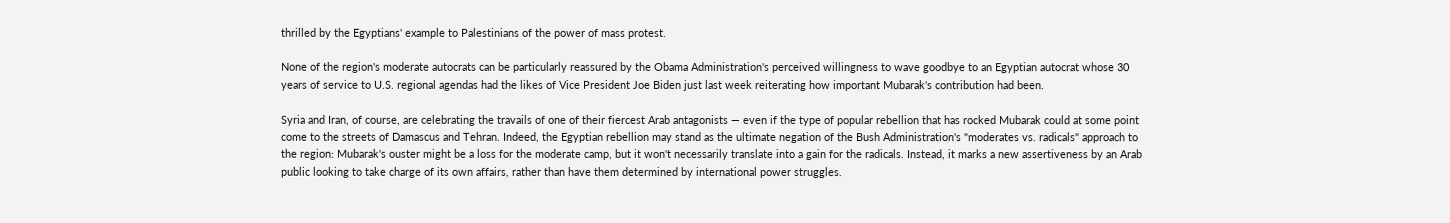thrilled by the Egyptians' example to Palestinians of the power of mass protest.

None of the region's moderate autocrats can be particularly reassured by the Obama Administration's perceived willingness to wave goodbye to an Egyptian autocrat whose 30 years of service to U.S. regional agendas had the likes of Vice President Joe Biden just last week reiterating how important Mubarak's contribution had been.

Syria and Iran, of course, are celebrating the travails of one of their fiercest Arab antagonists — even if the type of popular rebellion that has rocked Mubarak could at some point come to the streets of Damascus and Tehran. Indeed, the Egyptian rebellion may stand as the ultimate negation of the Bush Administration's "moderates vs. radicals" approach to the region: Mubarak's ouster might be a loss for the moderate camp, but it won't necessarily translate into a gain for the radicals. Instead, it marks a new assertiveness by an Arab public looking to take charge of its own affairs, rather than have them determined by international power struggles.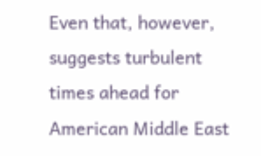Even that, however, suggests turbulent times ahead for American Middle East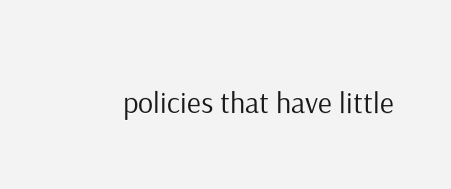policies that have little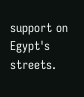support on Egypt's streets.